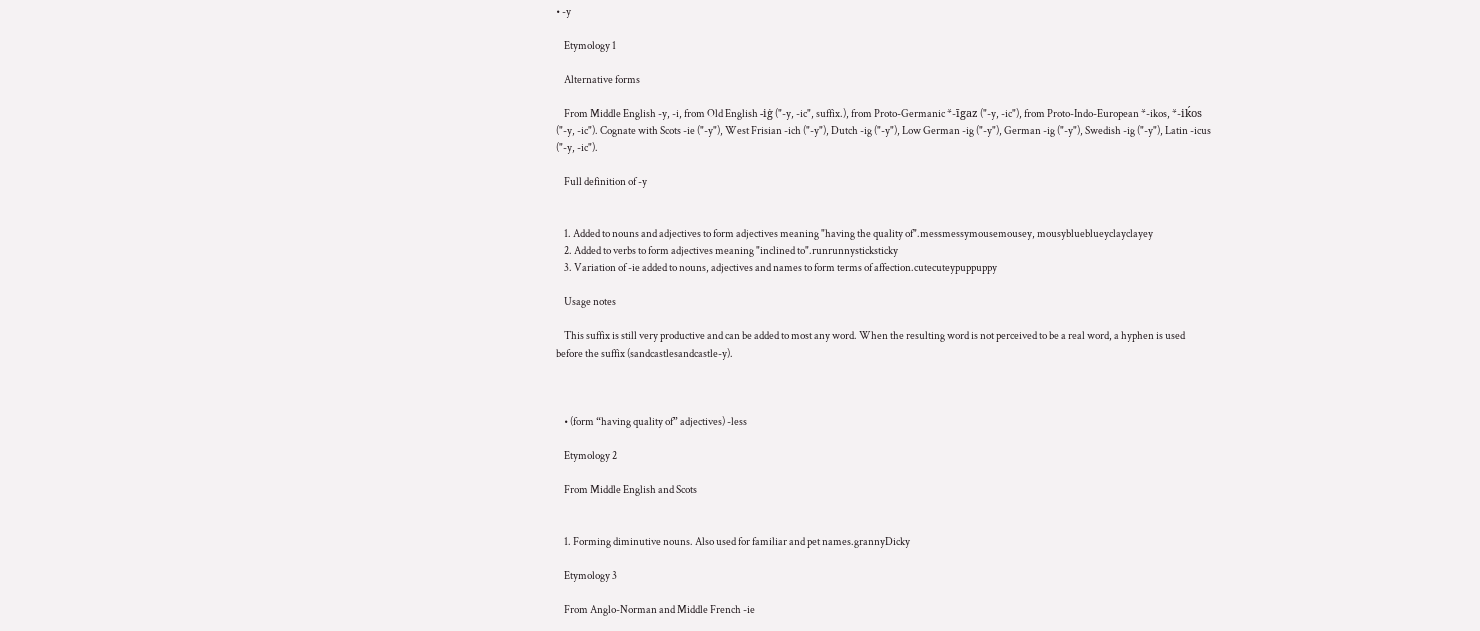• -y

    Etymology 1

    Alternative forms

    From Middle English -y, -i, from Old English -iġ ("-y, -ic", suffix.), from Proto-Germanic *-īgaz ("-y, -ic"), from Proto-Indo-European *-ikos, *-iḱos ("-y, -ic"). Cognate with Scots -ie ("-y"), West Frisian -ich ("-y"), Dutch -ig ("-y"), Low German -ig ("-y"), German -ig ("-y"), Swedish -ig ("-y"), Latin -icus ("-y, -ic").

    Full definition of -y


    1. Added to nouns and adjectives to form adjectives meaning "having the quality of".messmessymousemousey, mousyblueblueyclayclayey
    2. Added to verbs to form adjectives meaning "inclined to".runrunnysticksticky
    3. Variation of -ie added to nouns, adjectives and names to form terms of affection.cutecuteypuppuppy

    Usage notes

    This suffix is still very productive and can be added to most any word. When the resulting word is not perceived to be a real word, a hyphen is used before the suffix (sandcastlesandcastle-y).



    • (form “having quality of” adjectives) -less

    Etymology 2

    From Middle English and Scots


    1. Forming diminutive nouns. Also used for familiar and pet names.grannyDicky

    Etymology 3

    From Anglo-Norman and Middle French -ie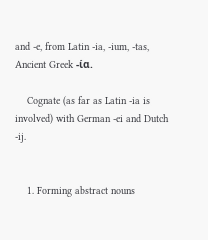and -e, from Latin -ia, -ium, -tas, Ancient Greek -ία.

    Cognate (as far as Latin -ia is involved) with German -ei and Dutch -ij.


    1. Forming abstract nouns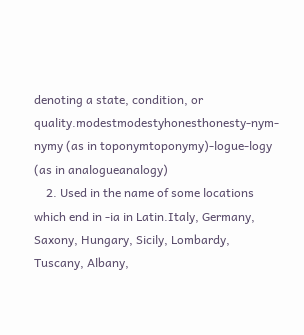denoting a state, condition, or quality.modestmodestyhonesthonesty-nym-nymy (as in toponymtoponymy)-logue-logy (as in analogueanalogy)
    2. Used in the name of some locations which end in -ia in Latin.Italy, Germany, Saxony, Hungary, Sicily, Lombardy, Tuscany, Albany,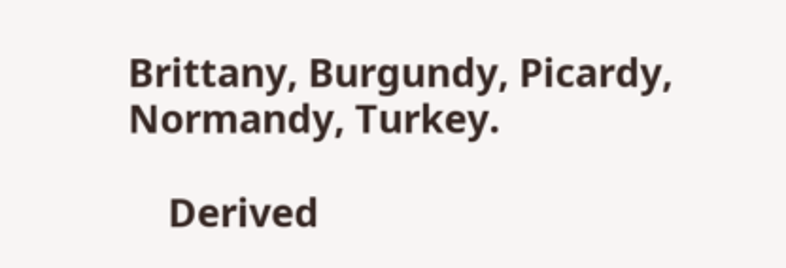Brittany, Burgundy, Picardy, Normandy, Turkey.

    Derived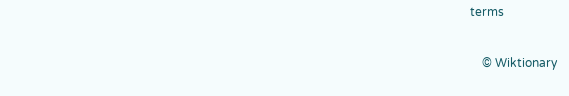terms

    © Wiktionary